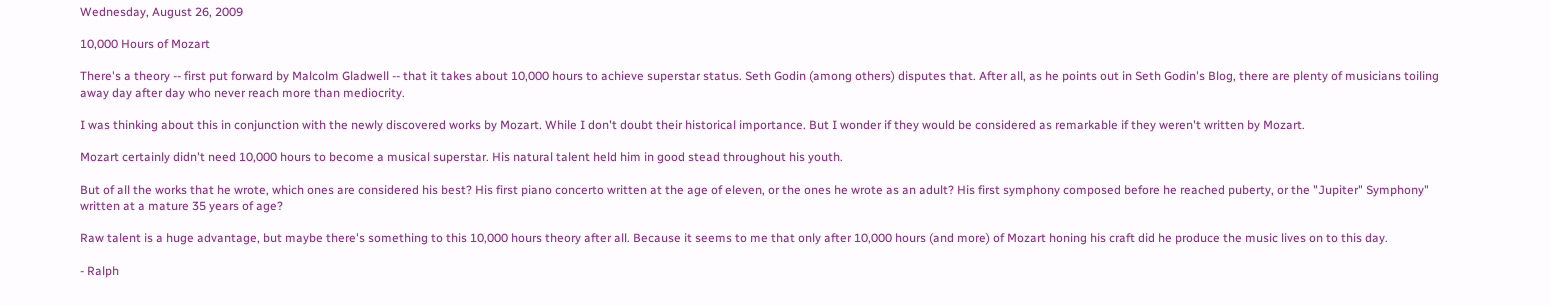Wednesday, August 26, 2009

10,000 Hours of Mozart

There's a theory -- first put forward by Malcolm Gladwell -- that it takes about 10,000 hours to achieve superstar status. Seth Godin (among others) disputes that. After all, as he points out in Seth Godin's Blog, there are plenty of musicians toiling away day after day who never reach more than mediocrity.

I was thinking about this in conjunction with the newly discovered works by Mozart. While I don't doubt their historical importance. But I wonder if they would be considered as remarkable if they weren't written by Mozart.

Mozart certainly didn't need 10,000 hours to become a musical superstar. His natural talent held him in good stead throughout his youth.

But of all the works that he wrote, which ones are considered his best? His first piano concerto written at the age of eleven, or the ones he wrote as an adult? His first symphony composed before he reached puberty, or the "Jupiter" Symphony" written at a mature 35 years of age?

Raw talent is a huge advantage, but maybe there's something to this 10,000 hours theory after all. Because it seems to me that only after 10,000 hours (and more) of Mozart honing his craft did he produce the music lives on to this day.

- Ralph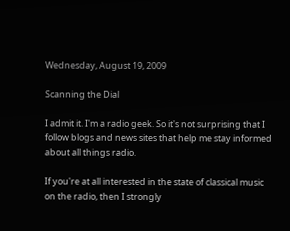Wednesday, August 19, 2009

Scanning the Dial

I admit it. I'm a radio geek. So it's not surprising that I follow blogs and news sites that help me stay informed about all things radio.

If you're at all interested in the state of classical music on the radio, then I strongly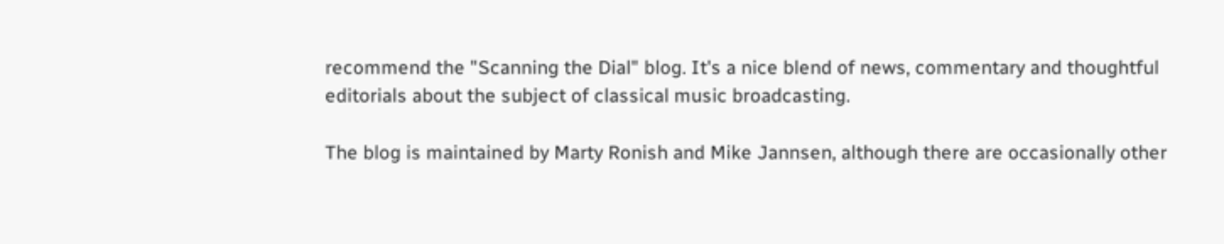recommend the "Scanning the Dial" blog. It's a nice blend of news, commentary and thoughtful editorials about the subject of classical music broadcasting.

The blog is maintained by Marty Ronish and Mike Jannsen, although there are occasionally other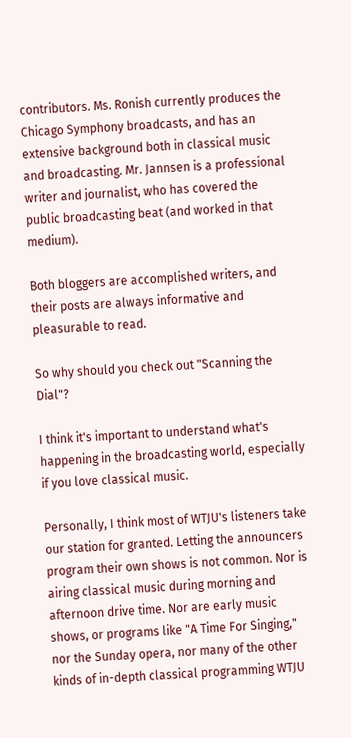contributors. Ms. Ronish currently produces the Chicago Symphony broadcasts, and has an extensive background both in classical music and broadcasting. Mr. Jannsen is a professional writer and journalist, who has covered the public broadcasting beat (and worked in that medium).

Both bloggers are accomplished writers, and their posts are always informative and pleasurable to read.

So why should you check out "Scanning the Dial"?

I think it's important to understand what's happening in the broadcasting world, especially if you love classical music.

Personally, I think most of WTJU's listeners take our station for granted. Letting the announcers program their own shows is not common. Nor is airing classical music during morning and afternoon drive time. Nor are early music shows, or programs like "A Time For Singing," nor the Sunday opera, nor many of the other kinds of in-depth classical programming WTJU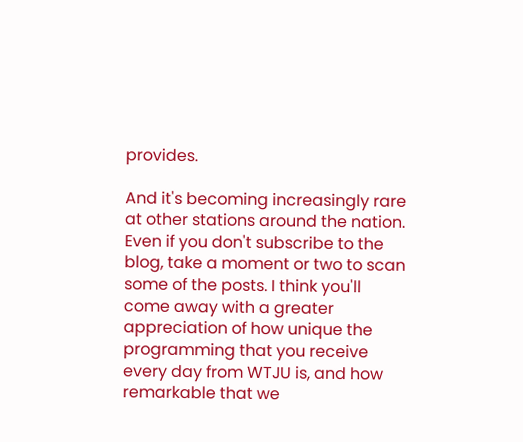provides.

And it's becoming increasingly rare at other stations around the nation. Even if you don't subscribe to the blog, take a moment or two to scan some of the posts. I think you'll come away with a greater appreciation of how unique the programming that you receive every day from WTJU is, and how remarkable that we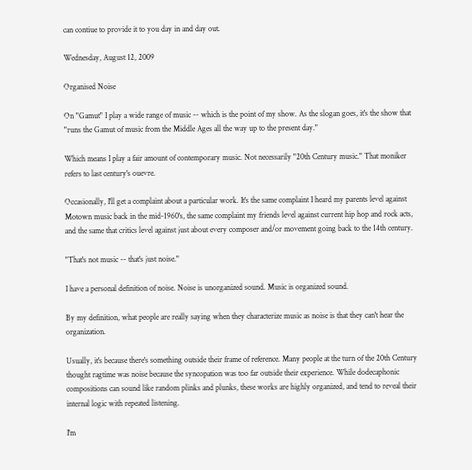can contiue to provide it to you day in and day out.

Wednesday, August 12, 2009

Organised Noise

On "Gamut" I play a wide range of music -- which is the point of my show. As the slogan goes, it's the show that "runs the Gamut of music from the Middle Ages all the way up to the present day."

Which means I play a fair amount of contemporary music. Not necessarily "20th Century music." That moniker refers to last century's ouevre.

Occasionally, I'll get a complaint about a particular work. It's the same complaint I heard my parents level against Motown music back in the mid-1960's, the same complaint my friends level against current hip hop and rock acts, and the same that critics level against just about every composer and/or movement going back to the 14th century.

"That's not music -- that's just noise."

I have a personal definition of noise. Noise is unorganized sound. Music is organized sound.

By my definition, what people are really saying when they characterize music as noise is that they can't hear the organization.

Usually, it's because there's something outside their frame of reference. Many people at the turn of the 20th Century thought ragtime was noise because the syncopation was too far outside their experience. While dodecaphonic compositions can sound like random plinks and plunks, these works are highly organized, and tend to reveal their internal logic with repeated listening.

I'm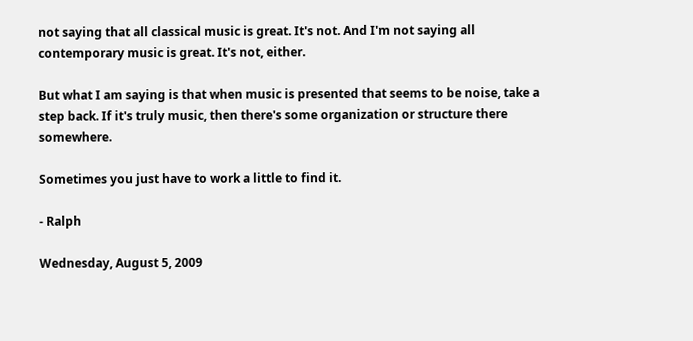not saying that all classical music is great. It's not. And I'm not saying all contemporary music is great. It's not, either.

But what I am saying is that when music is presented that seems to be noise, take a step back. If it's truly music, then there's some organization or structure there somewhere.

Sometimes you just have to work a little to find it.

- Ralph

Wednesday, August 5, 2009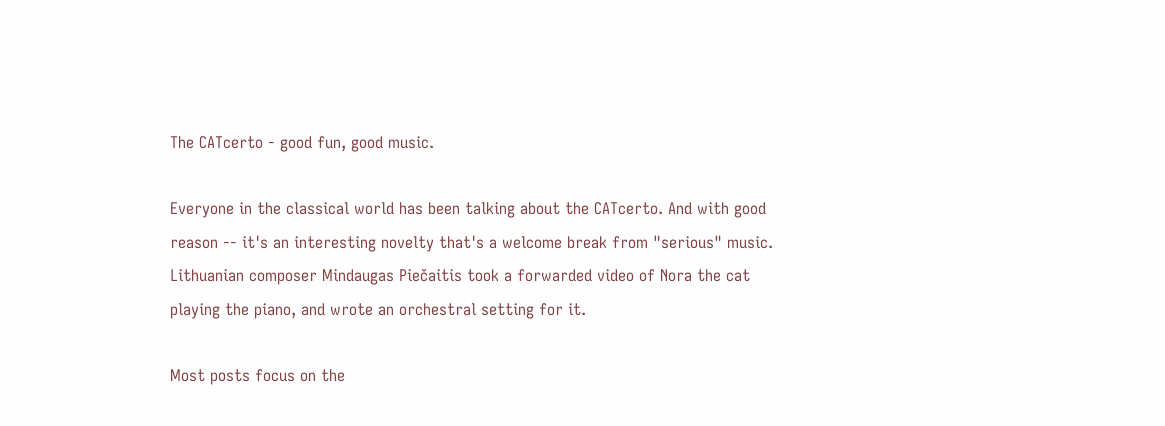The CATcerto - good fun, good music.

Everyone in the classical world has been talking about the CATcerto. And with good reason -- it's an interesting novelty that's a welcome break from "serious" music. Lithuanian composer Mindaugas Piečaitis took a forwarded video of Nora the cat playing the piano, and wrote an orchestral setting for it.

Most posts focus on the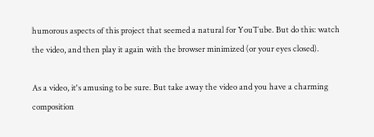humorous aspects of this project that seemed a natural for YouTube. But do this: watch the video, and then play it again with the browser minimized (or your eyes closed).

As a video, it's amusing to be sure. But take away the video and you have a charming composition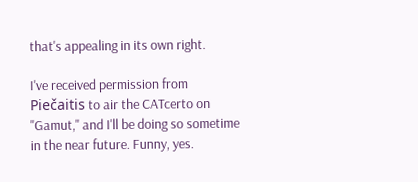that's appealing in its own right.

I've received permission from Piečaitis to air the CATcerto on "Gamut," and I'll be doing so sometime in the near future. Funny, yes.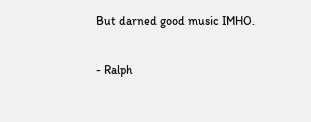But darned good music IMHO.

- Ralph